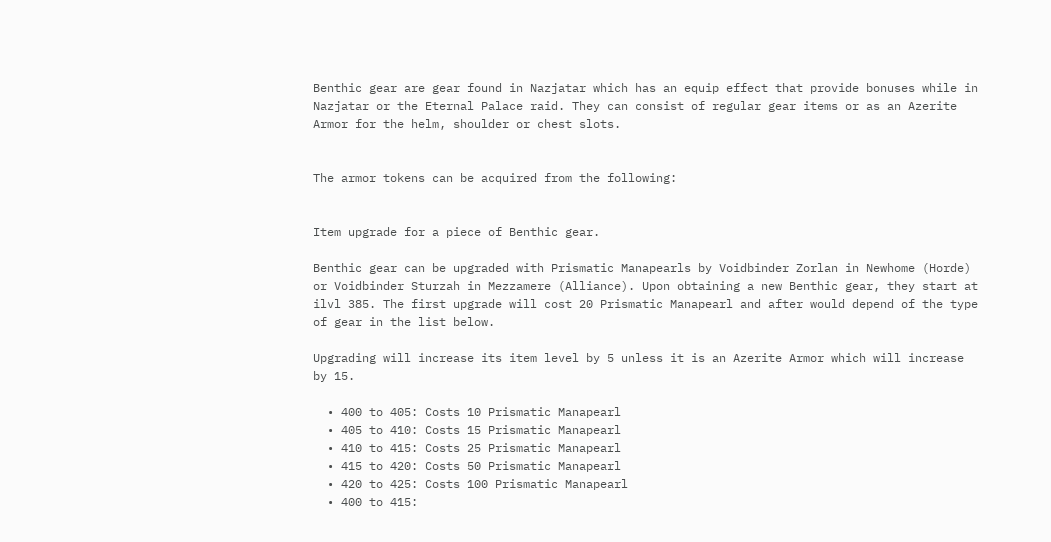Benthic gear are gear found in Nazjatar which has an equip effect that provide bonuses while in Nazjatar or the Eternal Palace raid. They can consist of regular gear items or as an Azerite Armor for the helm, shoulder or chest slots.


The armor tokens can be acquired from the following:


Item upgrade for a piece of Benthic gear.

Benthic gear can be upgraded with Prismatic Manapearls by Voidbinder Zorlan in Newhome (Horde) or Voidbinder Sturzah in Mezzamere (Alliance). Upon obtaining a new Benthic gear, they start at ilvl 385. The first upgrade will cost 20 Prismatic Manapearl and after would depend of the type of gear in the list below.

Upgrading will increase its item level by 5 unless it is an Azerite Armor which will increase by 15.

  • 400 to 405: Costs 10 Prismatic Manapearl
  • 405 to 410: Costs 15 Prismatic Manapearl
  • 410 to 415: Costs 25 Prismatic Manapearl
  • 415 to 420: Costs 50 Prismatic Manapearl
  • 420 to 425: Costs 100 Prismatic Manapearl
  • 400 to 415: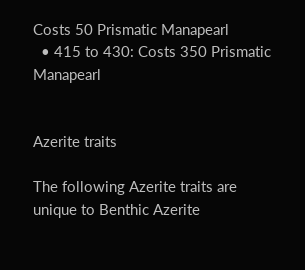Costs 50 Prismatic Manapearl
  • 415 to 430: Costs 350 Prismatic Manapearl


Azerite traits

The following Azerite traits are unique to Benthic Azerite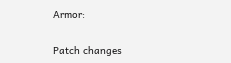Armor:

Patch changes